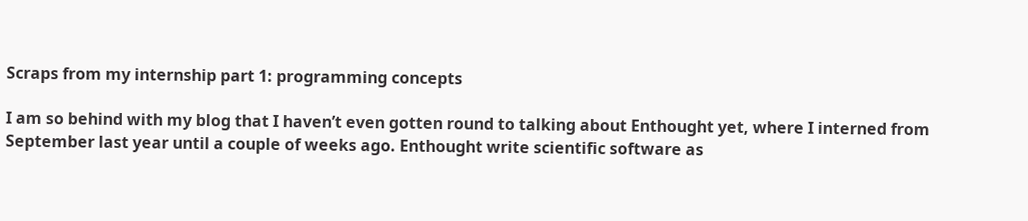Scraps from my internship part 1: programming concepts

I am so behind with my blog that I haven’t even gotten round to talking about Enthought yet, where I interned from September last year until a couple of weeks ago. Enthought write scientific software as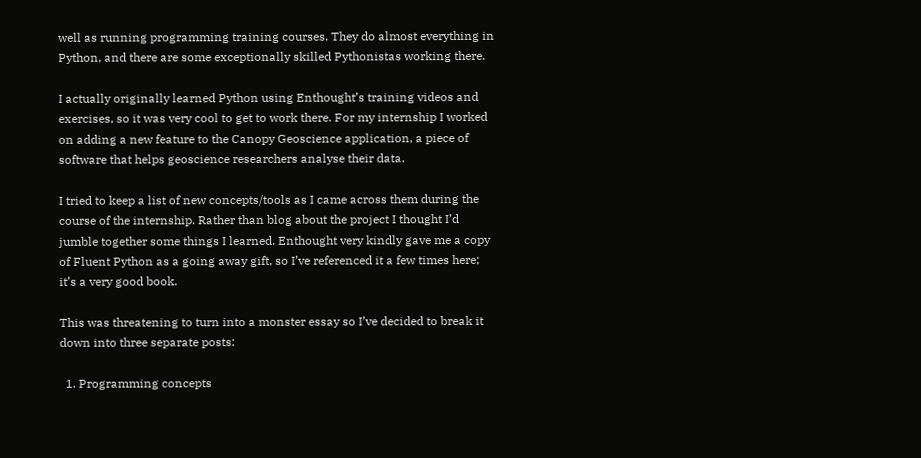well as running programming training courses. They do almost everything in Python, and there are some exceptionally skilled Pythonistas working there.

I actually originally learned Python using Enthought’s training videos and exercises, so it was very cool to get to work there. For my internship I worked on adding a new feature to the Canopy Geoscience application, a piece of software that helps geoscience researchers analyse their data.

I tried to keep a list of new concepts/tools as I came across them during the course of the internship. Rather than blog about the project I thought I’d jumble together some things I learned. Enthought very kindly gave me a copy of Fluent Python as a going away gift, so I’ve referenced it a few times here; it’s a very good book.

This was threatening to turn into a monster essay so I’ve decided to break it down into three separate posts:

  1. Programming concepts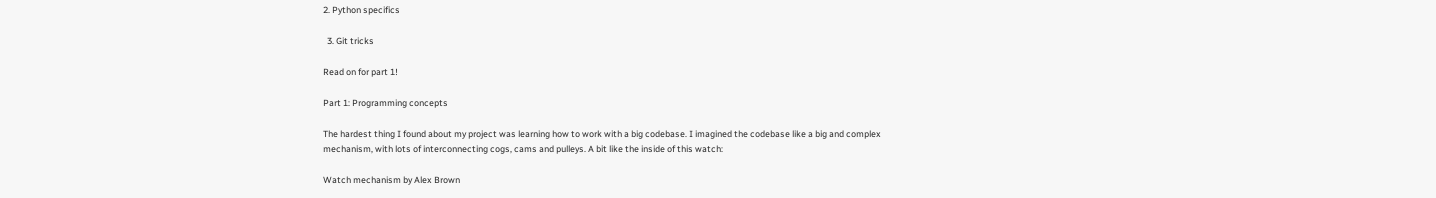2. Python specifics

  3. Git tricks

Read on for part 1!

Part 1: Programming concepts

The hardest thing I found about my project was learning how to work with a big codebase. I imagined the codebase like a big and complex mechanism, with lots of interconnecting cogs, cams and pulleys. A bit like the inside of this watch:

Watch mechanism by Alex Brown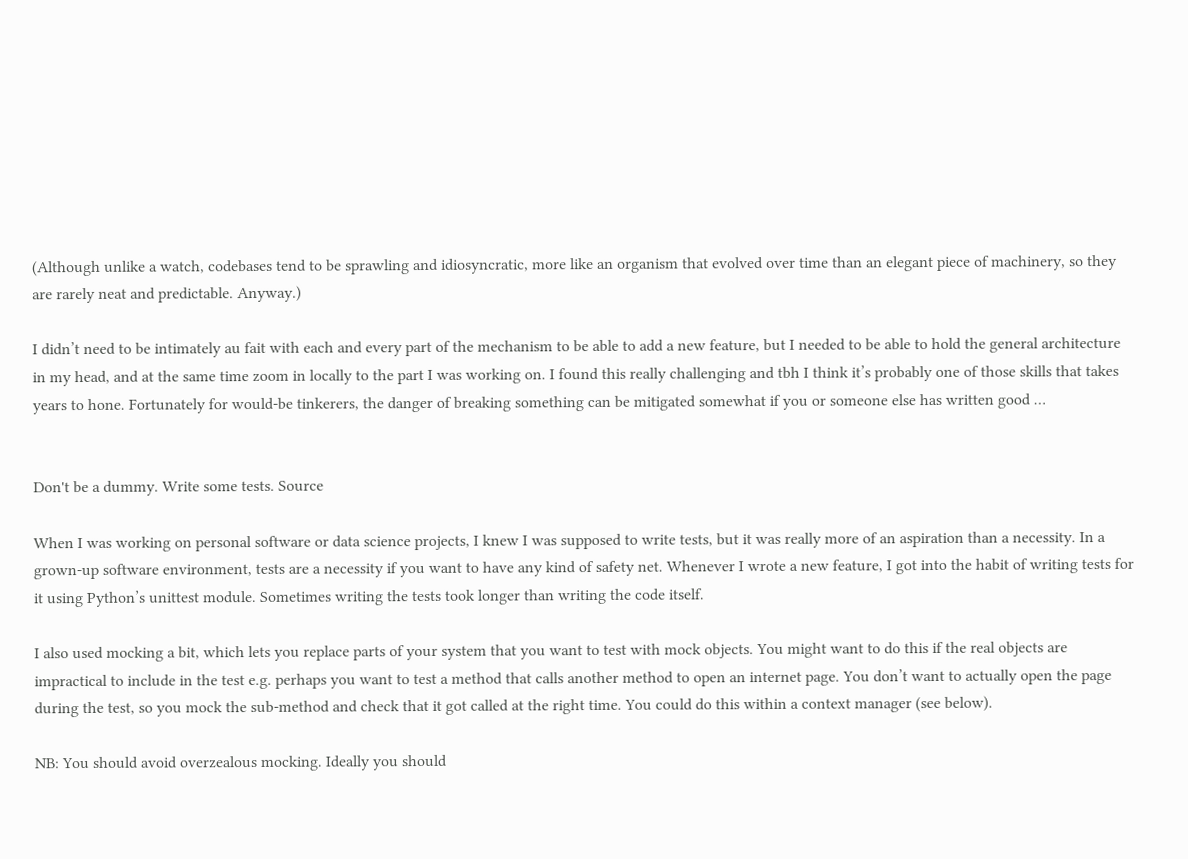(Although unlike a watch, codebases tend to be sprawling and idiosyncratic, more like an organism that evolved over time than an elegant piece of machinery, so they are rarely neat and predictable. Anyway.)

I didn’t need to be intimately au fait with each and every part of the mechanism to be able to add a new feature, but I needed to be able to hold the general architecture in my head, and at the same time zoom in locally to the part I was working on. I found this really challenging and tbh I think it’s probably one of those skills that takes years to hone. Fortunately for would-be tinkerers, the danger of breaking something can be mitigated somewhat if you or someone else has written good …


Don't be a dummy. Write some tests. Source

When I was working on personal software or data science projects, I knew I was supposed to write tests, but it was really more of an aspiration than a necessity. In a grown-up software environment, tests are a necessity if you want to have any kind of safety net. Whenever I wrote a new feature, I got into the habit of writing tests for it using Python’s unittest module. Sometimes writing the tests took longer than writing the code itself.

I also used mocking a bit, which lets you replace parts of your system that you want to test with mock objects. You might want to do this if the real objects are impractical to include in the test e.g. perhaps you want to test a method that calls another method to open an internet page. You don’t want to actually open the page during the test, so you mock the sub-method and check that it got called at the right time. You could do this within a context manager (see below).

NB: You should avoid overzealous mocking. Ideally you should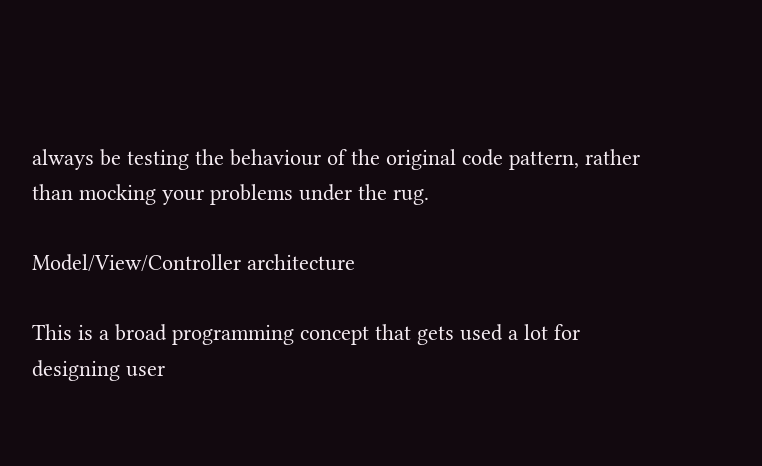always be testing the behaviour of the original code pattern, rather than mocking your problems under the rug.

Model/View/Controller architecture

This is a broad programming concept that gets used a lot for designing user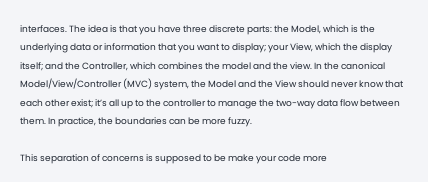interfaces. The idea is that you have three discrete parts: the Model, which is the underlying data or information that you want to display; your View, which the display itself; and the Controller, which combines the model and the view. In the canonical Model/View/Controller (MVC) system, the Model and the View should never know that each other exist; it’s all up to the controller to manage the two-way data flow between them. In practice, the boundaries can be more fuzzy.

This separation of concerns is supposed to be make your code more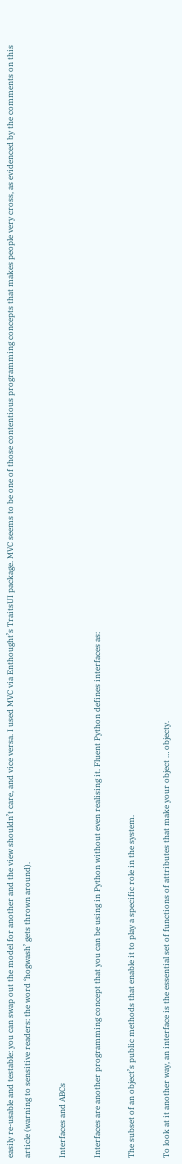easily re-usable and testable: you can swap out the model for another and the view shouldn’t care, and vice versa. I used MVC via Enthought’s TraitsUI package. MVC seems to be one of those contentious programming concepts that makes people very cross, as evidenced by the comments on this article (warning to sensitive readers: the word ‘hogwash’ gets thrown around).

Interfaces and ABCs

Interfaces are another programming concept that you can be using in Python without even realising it. Fluent Python defines interfaces as:

The subset of an object’s public methods that enable it to play a specific role in the system.

To look at it another way, an interface is the essential set of functions of attributes that make your object … objecty.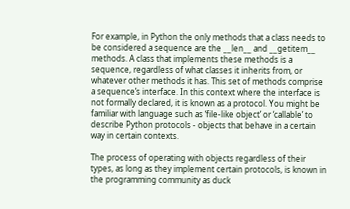For example, in Python the only methods that a class needs to be considered a sequence are the __len__ and __getitem__ methods. A class that implements these methods is a sequence, regardless of what classes it inherits from, or whatever other methods it has. This set of methods comprise a sequence’s interface. In this context where the interface is not formally declared, it is known as a protocol. You might be familiar with language such as ‘file-like object’ or ‘callable’ to describe Python protocols - objects that behave in a certain way in certain contexts.

The process of operating with objects regardless of their types, as long as they implement certain protocols, is known in the programming community as duck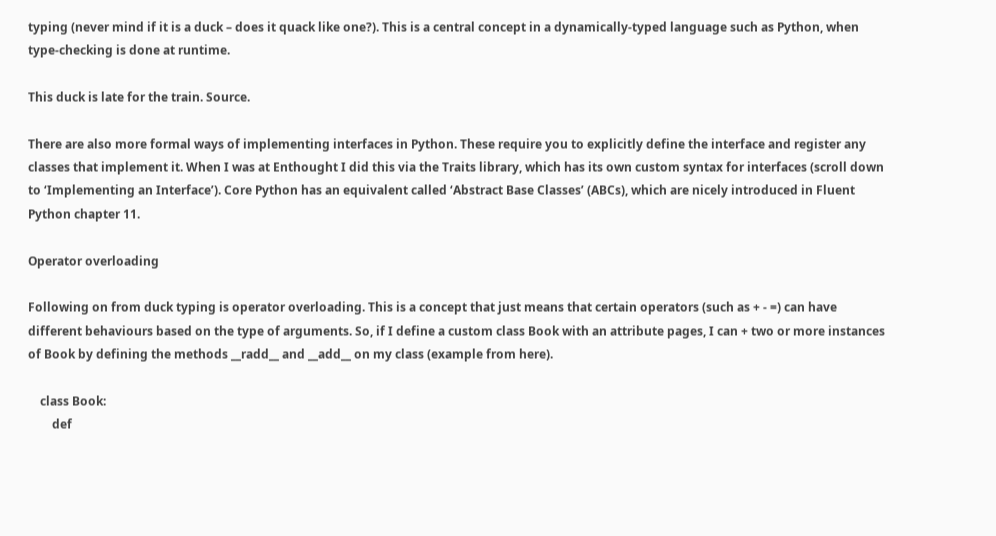typing (never mind if it is a duck – does it quack like one?). This is a central concept in a dynamically-typed language such as Python, when type-checking is done at runtime.

This duck is late for the train. Source.

There are also more formal ways of implementing interfaces in Python. These require you to explicitly define the interface and register any classes that implement it. When I was at Enthought I did this via the Traits library, which has its own custom syntax for interfaces (scroll down to ‘Implementing an Interface’). Core Python has an equivalent called ‘Abstract Base Classes’ (ABCs), which are nicely introduced in Fluent Python chapter 11.

Operator overloading

Following on from duck typing is operator overloading. This is a concept that just means that certain operators (such as + - =) can have different behaviours based on the type of arguments. So, if I define a custom class Book with an attribute pages, I can + two or more instances of Book by defining the methods __radd__ and __add__ on my class (example from here).

    class Book:
        def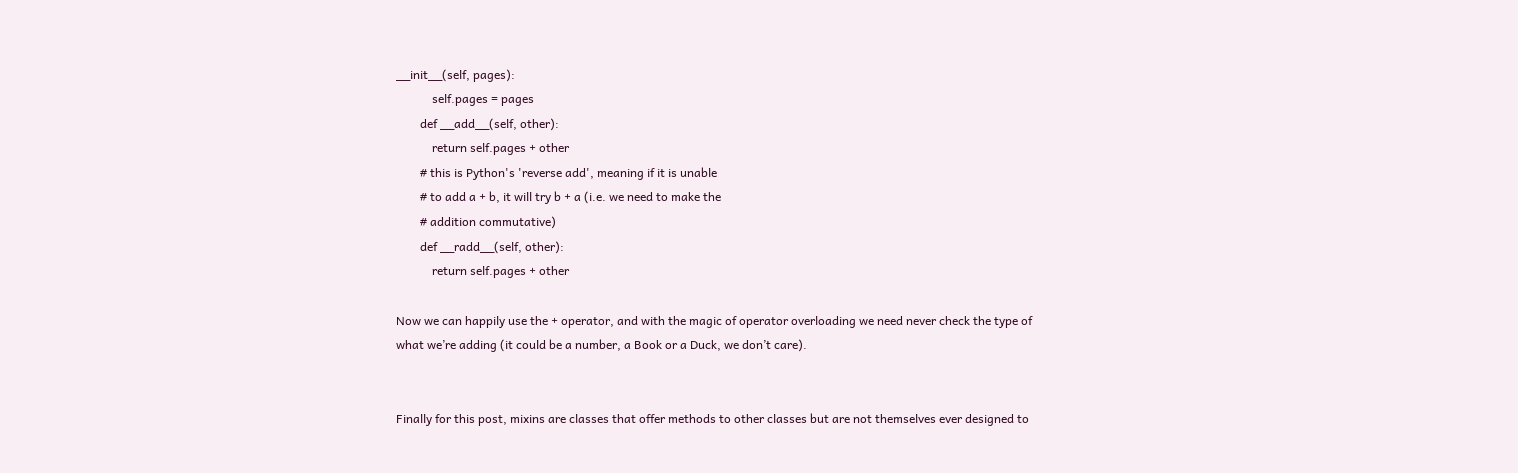__init__(self, pages):
            self.pages = pages
        def __add__(self, other):
            return self.pages + other
        # this is Python's 'reverse add', meaning if it is unable
        # to add a + b, it will try b + a (i.e. we need to make the
        # addition commutative)
        def __radd__(self, other):
            return self.pages + other

Now we can happily use the + operator, and with the magic of operator overloading we need never check the type of what we’re adding (it could be a number, a Book or a Duck, we don’t care).


Finally for this post, mixins are classes that offer methods to other classes but are not themselves ever designed to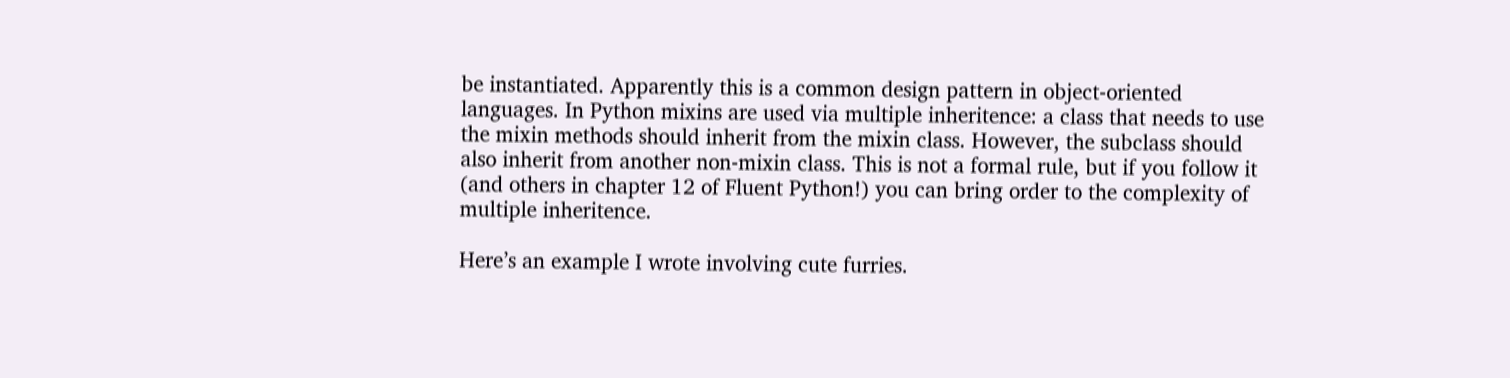be instantiated. Apparently this is a common design pattern in object-oriented languages. In Python mixins are used via multiple inheritence: a class that needs to use the mixin methods should inherit from the mixin class. However, the subclass should also inherit from another non-mixin class. This is not a formal rule, but if you follow it (and others in chapter 12 of Fluent Python!) you can bring order to the complexity of multiple inheritence.

Here’s an example I wrote involving cute furries.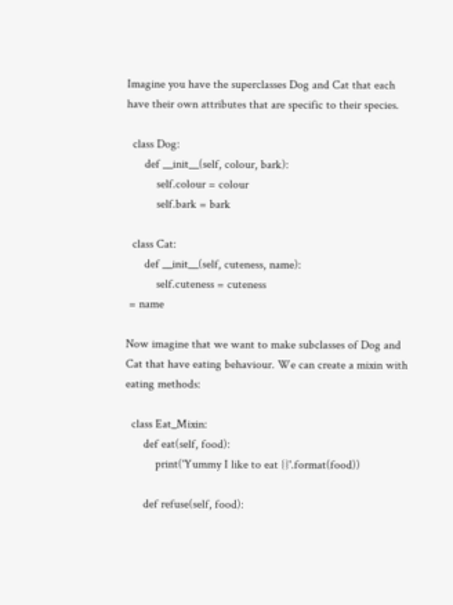Imagine you have the superclasses Dog and Cat that each have their own attributes that are specific to their species.

  class Dog:
      def __init__(self, colour, bark):
          self.colour = colour
          self.bark = bark

  class Cat:
      def __init__(self, cuteness, name):
          self.cuteness = cuteness
 = name

Now imagine that we want to make subclasses of Dog and Cat that have eating behaviour. We can create a mixin with eating methods:

  class Eat_Mixin:
      def eat(self, food):
          print('Yummy I like to eat {}'.format(food))

      def refuse(self, food):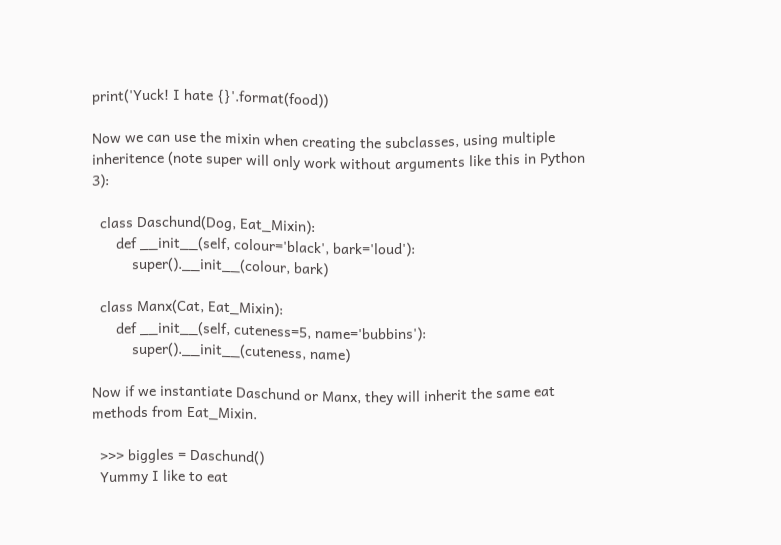print('Yuck! I hate {}'.format(food))

Now we can use the mixin when creating the subclasses, using multiple inheritence (note super will only work without arguments like this in Python 3):

  class Daschund(Dog, Eat_Mixin):
      def __init__(self, colour='black', bark='loud'):
          super().__init__(colour, bark)

  class Manx(Cat, Eat_Mixin):
      def __init__(self, cuteness=5, name='bubbins'):
          super().__init__(cuteness, name)

Now if we instantiate Daschund or Manx, they will inherit the same eat methods from Eat_Mixin.

  >>> biggles = Daschund()
  Yummy I like to eat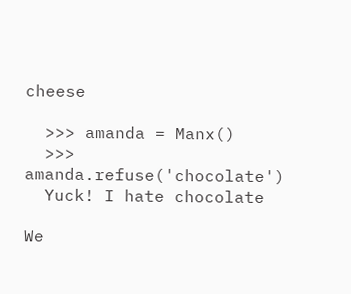cheese

  >>> amanda = Manx()
  >>> amanda.refuse('chocolate')
  Yuck! I hate chocolate

We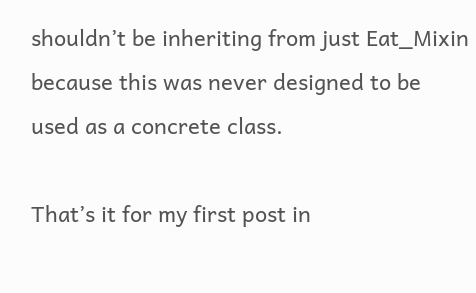shouldn’t be inheriting from just Eat_Mixin because this was never designed to be used as a concrete class.

That’s it for my first post in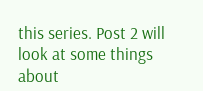this series. Post 2 will look at some things about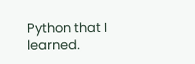Python that I learned.